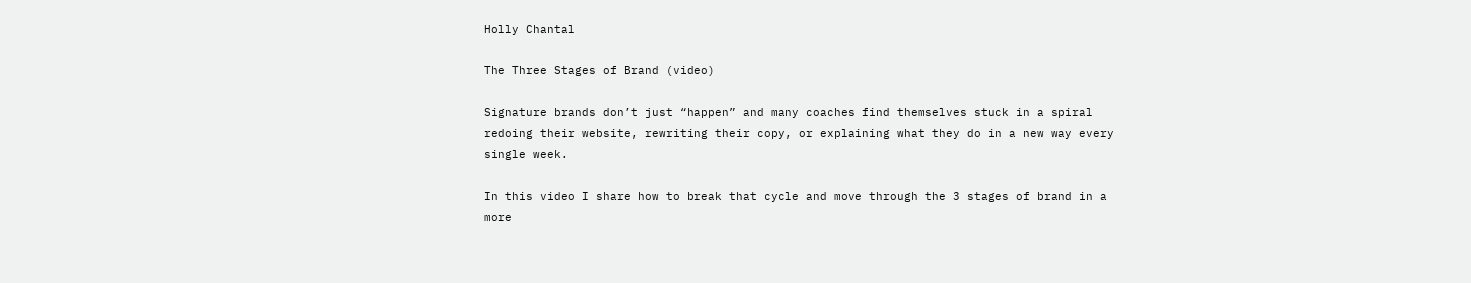Holly Chantal

The Three Stages of Brand (video)

Signature brands don’t just “happen” and many coaches find themselves stuck in a spiral redoing their website, rewriting their copy, or explaining what they do in a new way every single week.

In this video I share how to break that cycle and move through the 3 stages of brand in a more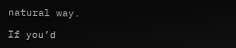natural way.

If you’d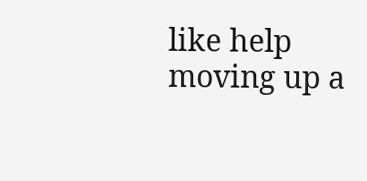like help moving up a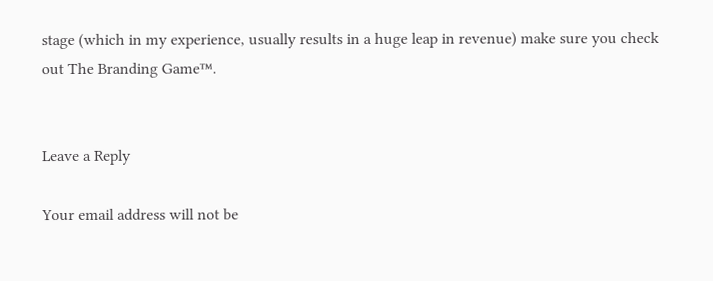stage (which in my experience, usually results in a huge leap in revenue) make sure you check out The Branding Game™.


Leave a Reply

Your email address will not be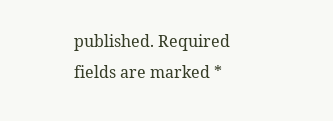published. Required fields are marked *